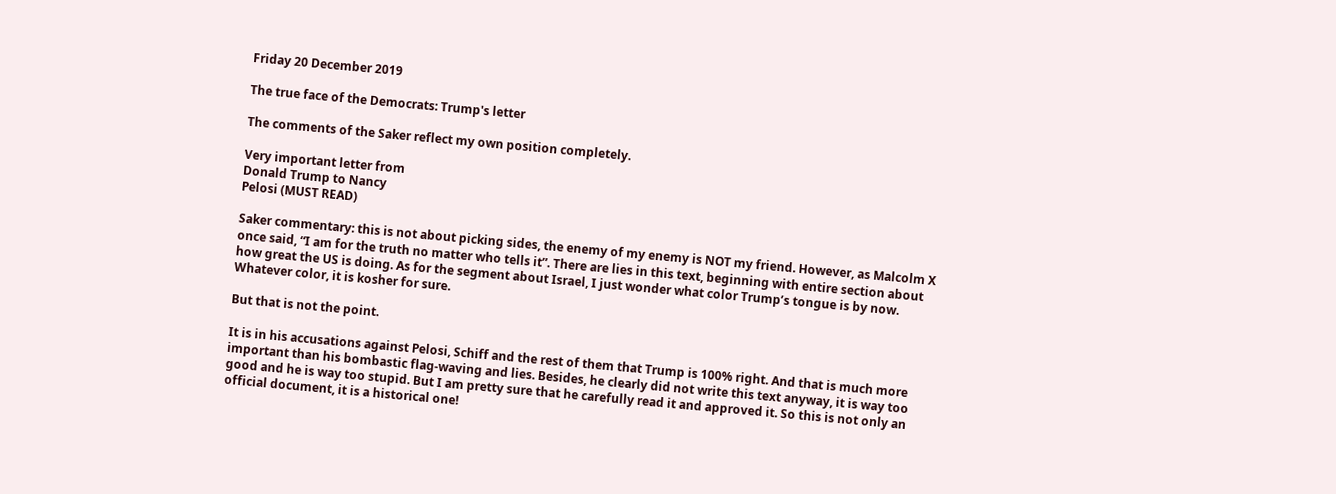Friday 20 December 2019

The true face of the Democrats: Trump's letter

The comments of the Saker reflect my own position completely.

Very important letter from
Donald Trump to Nancy
Pelosi (MUST READ)

Saker commentary: this is not about picking sides, the enemy of my enemy is NOT my friend. However, as Malcolm X once said, “I am for the truth no matter who tells it”. There are lies in this text, beginning with entire section about how great the US is doing. As for the segment about Israel, I just wonder what color Trump’s tongue is by now. Whatever color, it is kosher for sure.

But that is not the point.

It is in his accusations against Pelosi, Schiff and the rest of them that Trump is 100% right. And that is much more important than his bombastic flag-waving and lies. Besides, he clearly did not write this text anyway, it is way too good and he is way too stupid. But I am pretty sure that he carefully read it and approved it. So this is not only an official document, it is a historical one!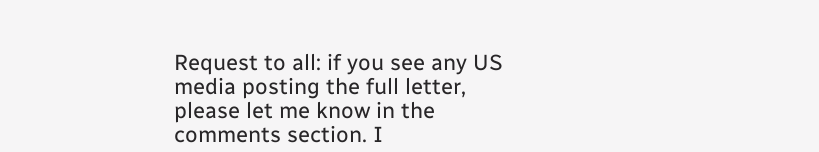Request to all: if you see any US media posting the full letter, please let me know in the comments section. I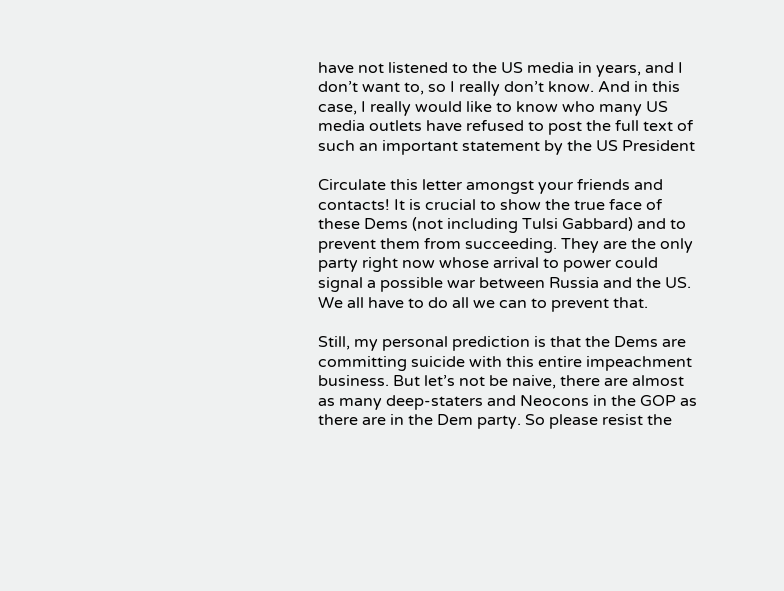have not listened to the US media in years, and I don’t want to, so I really don’t know. And in this case, I really would like to know who many US media outlets have refused to post the full text of such an important statement by the US President

Circulate this letter amongst your friends and contacts! It is crucial to show the true face of these Dems (not including Tulsi Gabbard) and to prevent them from succeeding. They are the only party right now whose arrival to power could signal a possible war between Russia and the US. We all have to do all we can to prevent that.

Still, my personal prediction is that the Dems are committing suicide with this entire impeachment business. But let’s not be naive, there are almost as many deep-staters and Neocons in the GOP as there are in the Dem party. So please resist the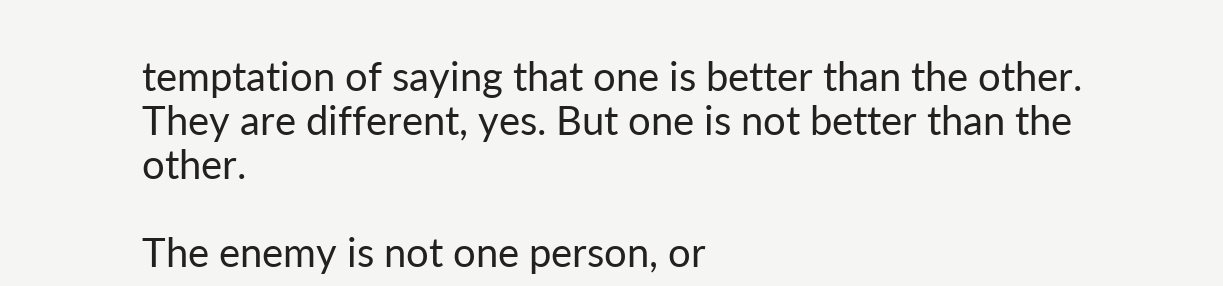temptation of saying that one is better than the other. They are different, yes. But one is not better than the other.

The enemy is not one person, or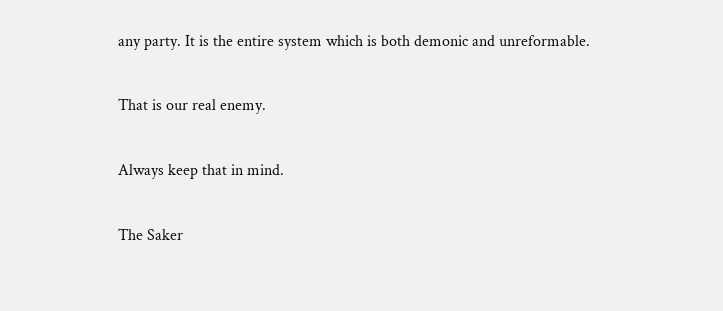any party. It is the entire system which is both demonic and unreformable.

That is our real enemy.

Always keep that in mind.

The Saker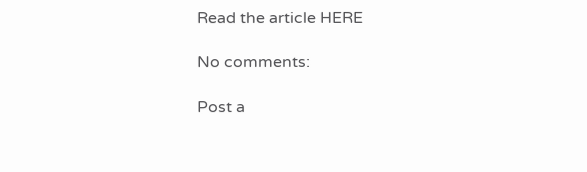Read the article HERE

No comments:

Post a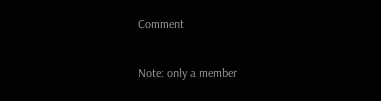Comment

Note: only a member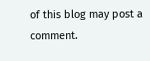of this blog may post a comment.